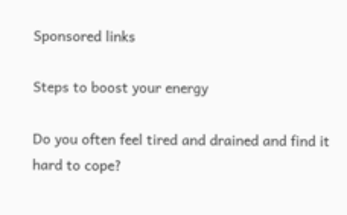Sponsored links

Steps to boost your energy

Do you often feel tired and drained and find it hard to cope?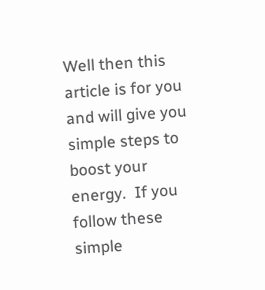Well then this article is for you and will give you simple steps to boost your energy.  If you follow these simple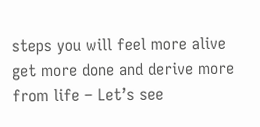steps you will feel more alive get more done and derive more from life – Let’s see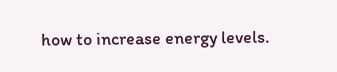how to increase energy levels.